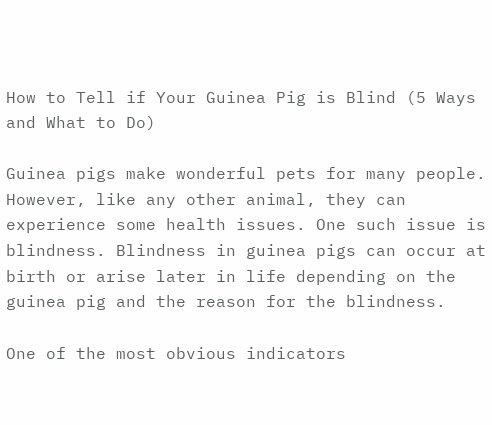How to Tell if Your Guinea Pig is Blind (5 Ways and What to Do)

Guinea pigs make wonderful pets for many people. However, like any other animal, they can experience some health issues. One such issue is blindness. Blindness in guinea pigs can occur at birth or arise later in life depending on the guinea pig and the reason for the blindness.

One of the most obvious indicators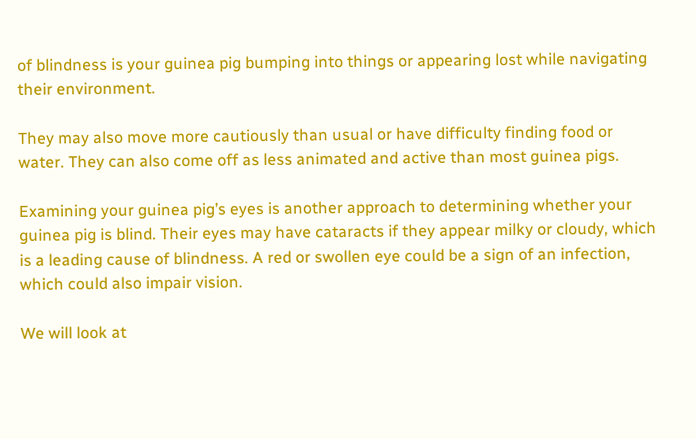of blindness is your guinea pig bumping into things or appearing lost while navigating their environment.

They may also move more cautiously than usual or have difficulty finding food or water. They can also come off as less animated and active than most guinea pigs.

Examining your guinea pig’s eyes is another approach to determining whether your guinea pig is blind. Their eyes may have cataracts if they appear milky or cloudy, which is a leading cause of blindness. A red or swollen eye could be a sign of an infection, which could also impair vision.

We will look at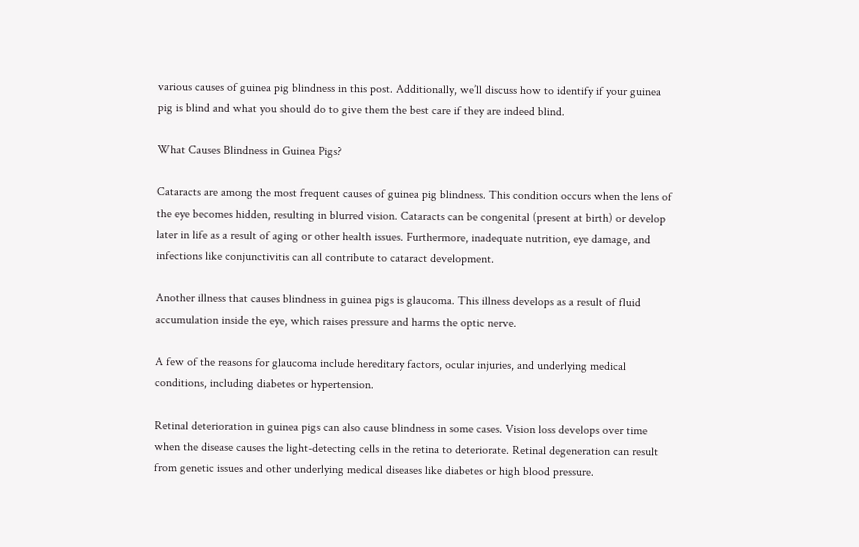various causes of guinea pig blindness in this post. Additionally, we’ll discuss how to identify if your guinea pig is blind and what you should do to give them the best care if they are indeed blind.

What Causes Blindness in Guinea Pigs?

Cataracts are among the most frequent causes of guinea pig blindness. This condition occurs when the lens of the eye becomes hidden, resulting in blurred vision. Cataracts can be congenital (present at birth) or develop later in life as a result of aging or other health issues. Furthermore, inadequate nutrition, eye damage, and infections like conjunctivitis can all contribute to cataract development.

Another illness that causes blindness in guinea pigs is glaucoma. This illness develops as a result of fluid accumulation inside the eye, which raises pressure and harms the optic nerve.

A few of the reasons for glaucoma include hereditary factors, ocular injuries, and underlying medical conditions, including diabetes or hypertension.

Retinal deterioration in guinea pigs can also cause blindness in some cases. Vision loss develops over time when the disease causes the light-detecting cells in the retina to deteriorate. Retinal degeneration can result from genetic issues and other underlying medical diseases like diabetes or high blood pressure.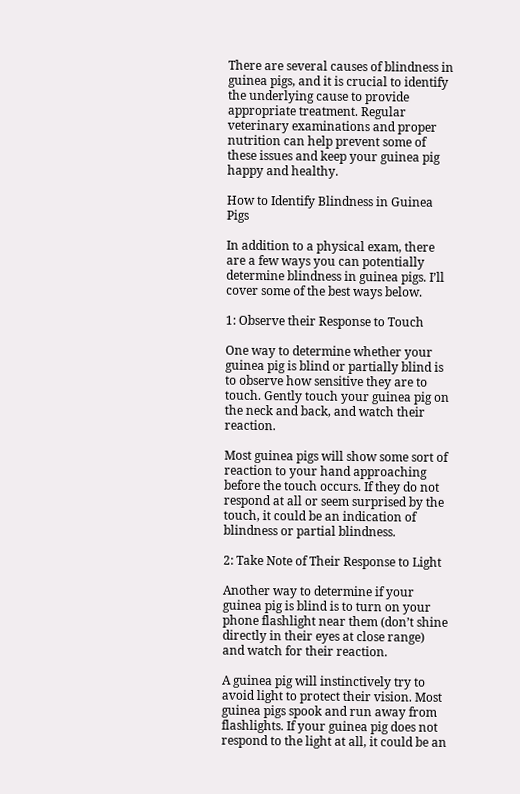There are several causes of blindness in guinea pigs, and it is crucial to identify the underlying cause to provide appropriate treatment. Regular veterinary examinations and proper nutrition can help prevent some of these issues and keep your guinea pig happy and healthy.

How to Identify Blindness in Guinea Pigs

In addition to a physical exam, there are a few ways you can potentially determine blindness in guinea pigs. I’ll cover some of the best ways below.

1: Observe their Response to Touch

One way to determine whether your guinea pig is blind or partially blind is to observe how sensitive they are to touch. Gently touch your guinea pig on the neck and back, and watch their reaction.

Most guinea pigs will show some sort of reaction to your hand approaching before the touch occurs. If they do not respond at all or seem surprised by the touch, it could be an indication of blindness or partial blindness.

2: Take Note of Their Response to Light

Another way to determine if your guinea pig is blind is to turn on your phone flashlight near them (don’t shine directly in their eyes at close range) and watch for their reaction.

A guinea pig will instinctively try to avoid light to protect their vision. Most guinea pigs spook and run away from flashlights. If your guinea pig does not respond to the light at all, it could be an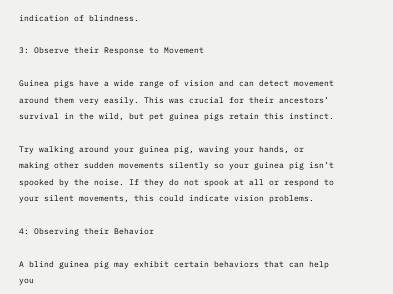indication of blindness.

3: Observe their Response to Movement

Guinea pigs have a wide range of vision and can detect movement around them very easily. This was crucial for their ancestors’ survival in the wild, but pet guinea pigs retain this instinct.

Try walking around your guinea pig, waving your hands, or making other sudden movements silently so your guinea pig isn’t spooked by the noise. If they do not spook at all or respond to your silent movements, this could indicate vision problems.

4: Observing their Behavior

A blind guinea pig may exhibit certain behaviors that can help you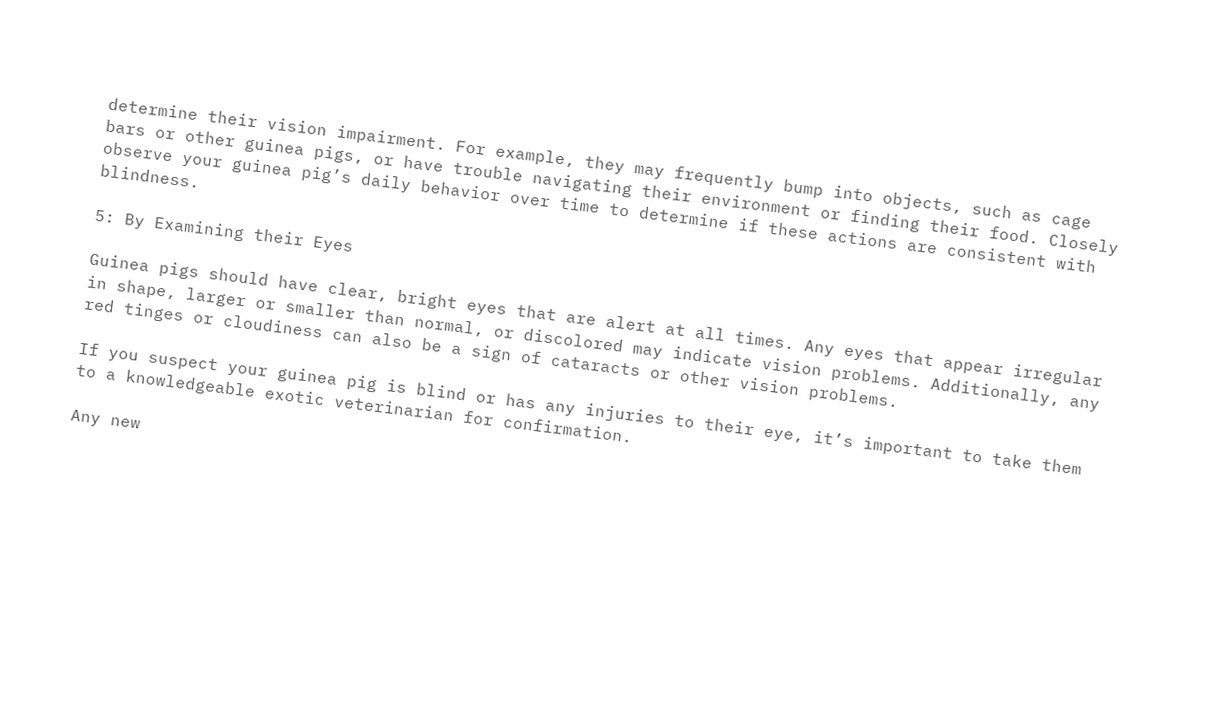determine their vision impairment. For example, they may frequently bump into objects, such as cage bars or other guinea pigs, or have trouble navigating their environment or finding their food. Closely observe your guinea pig’s daily behavior over time to determine if these actions are consistent with blindness.

5: By Examining their Eyes

Guinea pigs should have clear, bright eyes that are alert at all times. Any eyes that appear irregular in shape, larger or smaller than normal, or discolored may indicate vision problems. Additionally, any red tinges or cloudiness can also be a sign of cataracts or other vision problems.

If you suspect your guinea pig is blind or has any injuries to their eye, it’s important to take them to a knowledgeable exotic veterinarian for confirmation.

Any new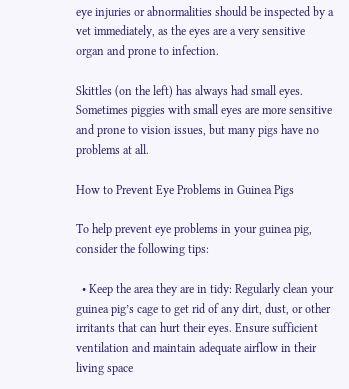eye injuries or abnormalities should be inspected by a vet immediately, as the eyes are a very sensitive organ and prone to infection.

Skittles (on the left) has always had small eyes. Sometimes piggies with small eyes are more sensitive and prone to vision issues, but many pigs have no problems at all.

How to Prevent Eye Problems in Guinea Pigs

To help prevent eye problems in your guinea pig, consider the following tips:

  • Keep the area they are in tidy: Regularly clean your guinea pig’s cage to get rid of any dirt, dust, or other irritants that can hurt their eyes. Ensure sufficient ventilation and maintain adequate airflow in their living space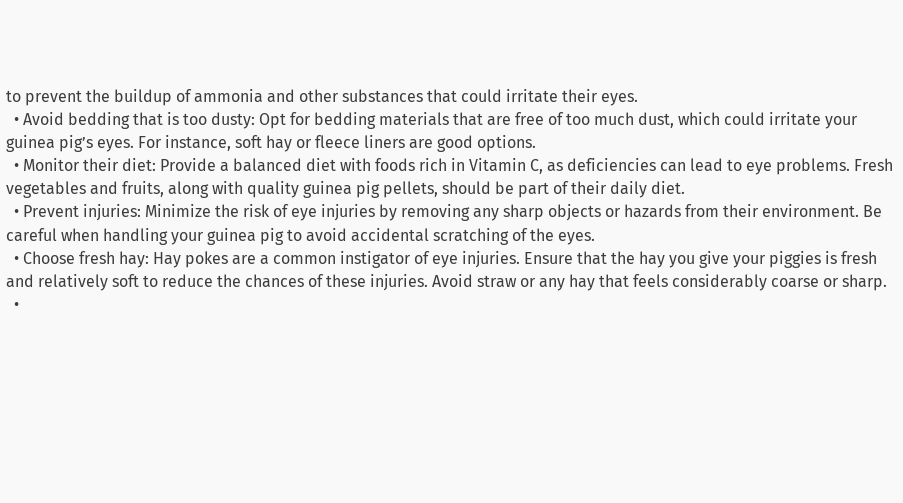to prevent the buildup of ammonia and other substances that could irritate their eyes.
  • Avoid bedding that is too dusty: Opt for bedding materials that are free of too much dust, which could irritate your guinea pig’s eyes. For instance, soft hay or fleece liners are good options.
  • Monitor their diet: Provide a balanced diet with foods rich in Vitamin C, as deficiencies can lead to eye problems. Fresh vegetables and fruits, along with quality guinea pig pellets, should be part of their daily diet.
  • Prevent injuries: Minimize the risk of eye injuries by removing any sharp objects or hazards from their environment. Be careful when handling your guinea pig to avoid accidental scratching of the eyes.
  • Choose fresh hay: Hay pokes are a common instigator of eye injuries. Ensure that the hay you give your piggies is fresh and relatively soft to reduce the chances of these injuries. Avoid straw or any hay that feels considerably coarse or sharp.
  •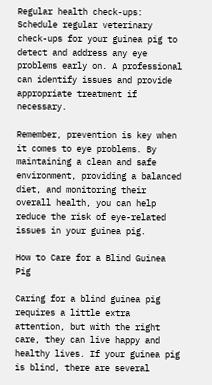Regular health check-ups: Schedule regular veterinary check-ups for your guinea pig to detect and address any eye problems early on. A professional can identify issues and provide appropriate treatment if necessary.

Remember, prevention is key when it comes to eye problems. By maintaining a clean and safe environment, providing a balanced diet, and monitoring their overall health, you can help reduce the risk of eye-related issues in your guinea pig.

How to Care for a Blind Guinea Pig

Caring for a blind guinea pig requires a little extra attention, but with the right care, they can live happy and healthy lives. If your guinea pig is blind, there are several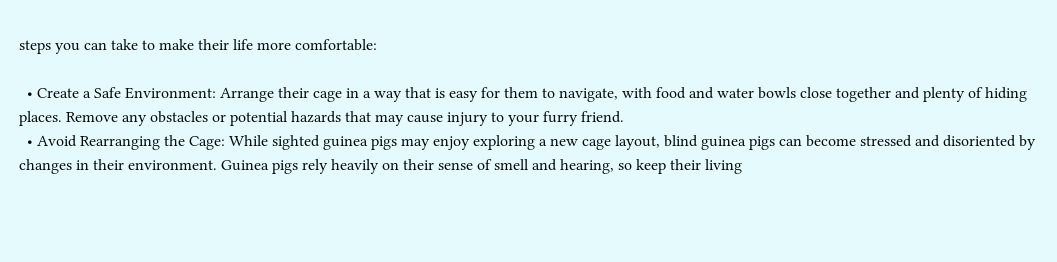steps you can take to make their life more comfortable:

  • Create a Safe Environment: Arrange their cage in a way that is easy for them to navigate, with food and water bowls close together and plenty of hiding places. Remove any obstacles or potential hazards that may cause injury to your furry friend.
  • Avoid Rearranging the Cage: While sighted guinea pigs may enjoy exploring a new cage layout, blind guinea pigs can become stressed and disoriented by changes in their environment. Guinea pigs rely heavily on their sense of smell and hearing, so keep their living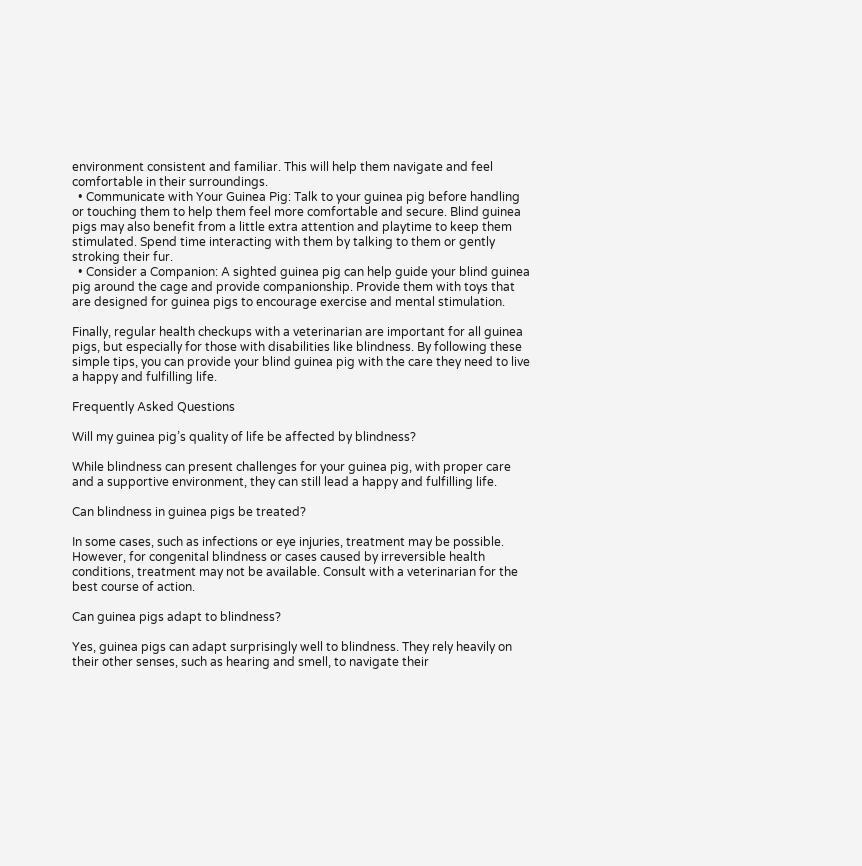environment consistent and familiar. This will help them navigate and feel comfortable in their surroundings.
  • Communicate with Your Guinea Pig: Talk to your guinea pig before handling or touching them to help them feel more comfortable and secure. Blind guinea pigs may also benefit from a little extra attention and playtime to keep them stimulated. Spend time interacting with them by talking to them or gently stroking their fur.
  • Consider a Companion: A sighted guinea pig can help guide your blind guinea pig around the cage and provide companionship. Provide them with toys that are designed for guinea pigs to encourage exercise and mental stimulation.

Finally, regular health checkups with a veterinarian are important for all guinea pigs, but especially for those with disabilities like blindness. By following these simple tips, you can provide your blind guinea pig with the care they need to live a happy and fulfilling life.

Frequently Asked Questions

Will my guinea pig’s quality of life be affected by blindness?

While blindness can present challenges for your guinea pig, with proper care and a supportive environment, they can still lead a happy and fulfilling life.

Can blindness in guinea pigs be treated?

In some cases, such as infections or eye injuries, treatment may be possible. However, for congenital blindness or cases caused by irreversible health conditions, treatment may not be available. Consult with a veterinarian for the best course of action.

Can guinea pigs adapt to blindness?

Yes, guinea pigs can adapt surprisingly well to blindness. They rely heavily on their other senses, such as hearing and smell, to navigate their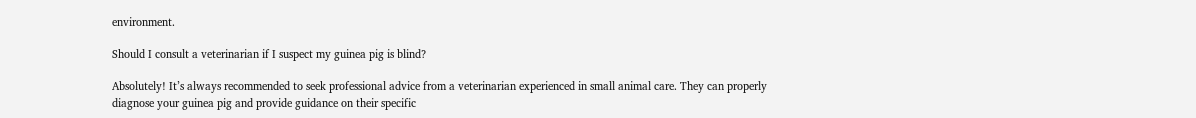environment.

Should I consult a veterinarian if I suspect my guinea pig is blind?

Absolutely! It’s always recommended to seek professional advice from a veterinarian experienced in small animal care. They can properly diagnose your guinea pig and provide guidance on their specific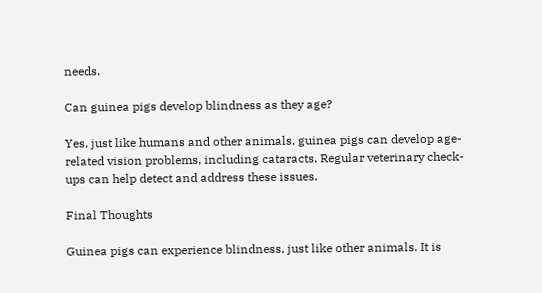needs.

Can guinea pigs develop blindness as they age?

Yes, just like humans and other animals, guinea pigs can develop age-related vision problems, including cataracts. Regular veterinary check-ups can help detect and address these issues.

Final Thoughts

Guinea pigs can experience blindness, just like other animals. It is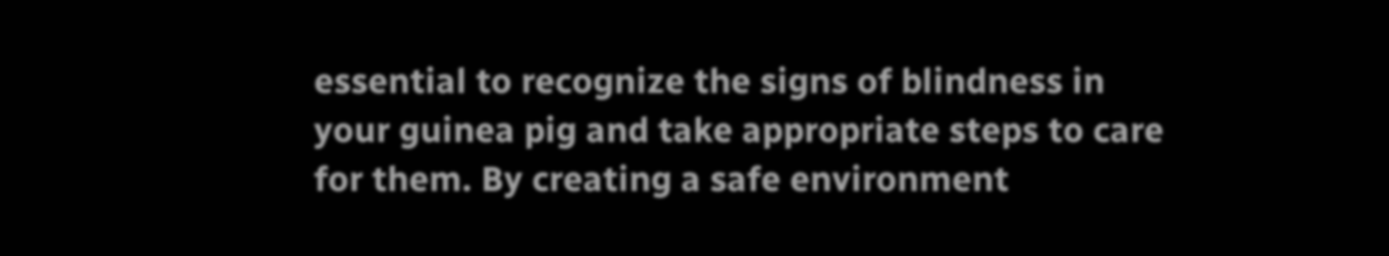essential to recognize the signs of blindness in your guinea pig and take appropriate steps to care for them. By creating a safe environment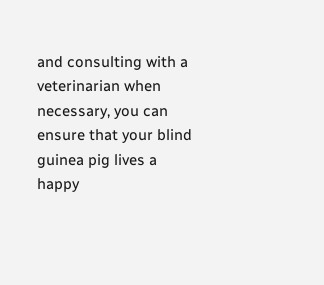and consulting with a veterinarian when necessary, you can ensure that your blind guinea pig lives a happy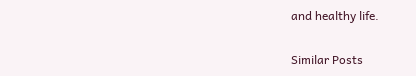and healthy life.

Similar Posts